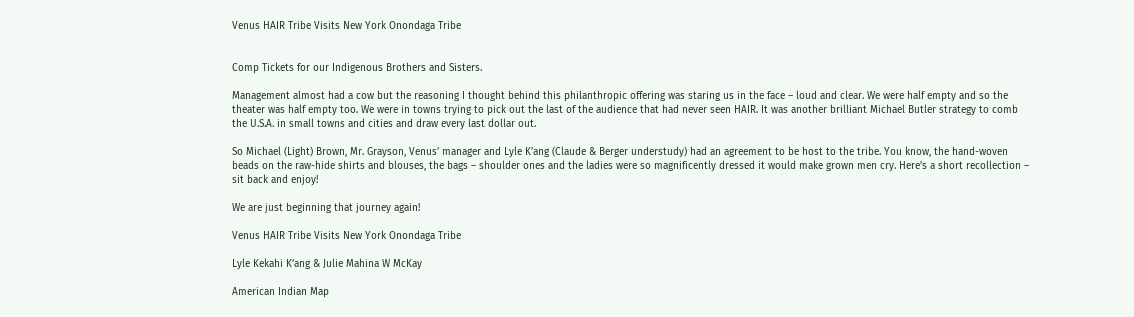Venus HAIR Tribe Visits New York Onondaga Tribe


Comp Tickets for our Indigenous Brothers and Sisters.

Management almost had a cow but the reasoning I thought behind this philanthropic offering was staring us in the face – loud and clear. We were half empty and so the theater was half empty too. We were in towns trying to pick out the last of the audience that had never seen HAIR. It was another brilliant Michael Butler strategy to comb the U.S.A. in small towns and cities and draw every last dollar out.

So Michael (Light) Brown, Mr. Grayson, Venus’ manager and Lyle K’ang (Claude & Berger understudy) had an agreement to be host to the tribe. You know, the hand-woven beads on the raw-hide shirts and blouses, the bags – shoulder ones and the ladies were so magnificently dressed it would make grown men cry. Here’s a short recollection – sit back and enjoy!

We are just beginning that journey again!

Venus HAIR Tribe Visits New York Onondaga Tribe

Lyle Kekahi K’ang & Julie Mahina W McKay

American Indian Map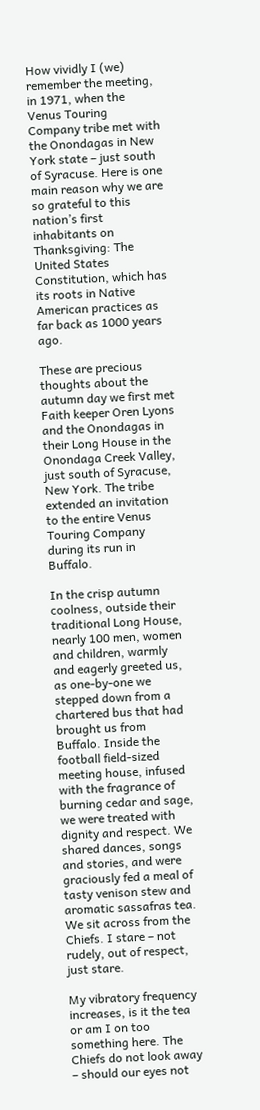How vividly I (we) remember the meeting, in 1971, when the Venus Touring Company tribe met with the Onondagas in New York state – just south of Syracuse. Here is one main reason why we are so grateful to this nation’s first inhabitants on Thanksgiving: The United States Constitution, which has its roots in Native American practices as far back as 1000 years ago.

These are precious thoughts about the autumn day we first met Faith keeper Oren Lyons and the Onondagas in their Long House in the Onondaga Creek Valley, just south of Syracuse, New York. The tribe extended an invitation to the entire Venus Touring Company during its run in Buffalo.

In the crisp autumn coolness, outside their traditional Long House, nearly 100 men, women and children, warmly and eagerly greeted us, as one-by-one we stepped down from a chartered bus that had brought us from Buffalo. Inside the football field-sized meeting house, infused with the fragrance of burning cedar and sage, we were treated with dignity and respect. We shared dances, songs and stories, and were graciously fed a meal of tasty venison stew and aromatic sassafras tea. We sit across from the Chiefs. I stare – not rudely, out of respect, just stare.

My vibratory frequency increases, is it the tea or am I on too something here. The Chiefs do not look away – should our eyes not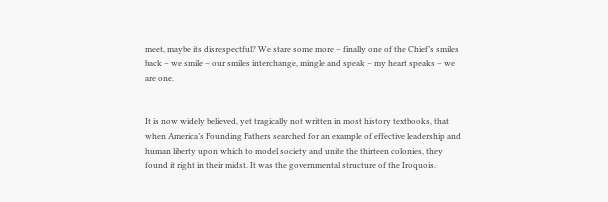meet, maybe its disrespectful? We stare some more – finally one of the Chief’s smiles back – we smile – our smiles interchange, mingle and speak – my heart speaks – we are one.


It is now widely believed, yet tragically not written in most history textbooks, that when America’s Founding Fathers searched for an example of effective leadership and human liberty upon which to model society and unite the thirteen colonies, they found it right in their midst. It was the governmental structure of the Iroquois.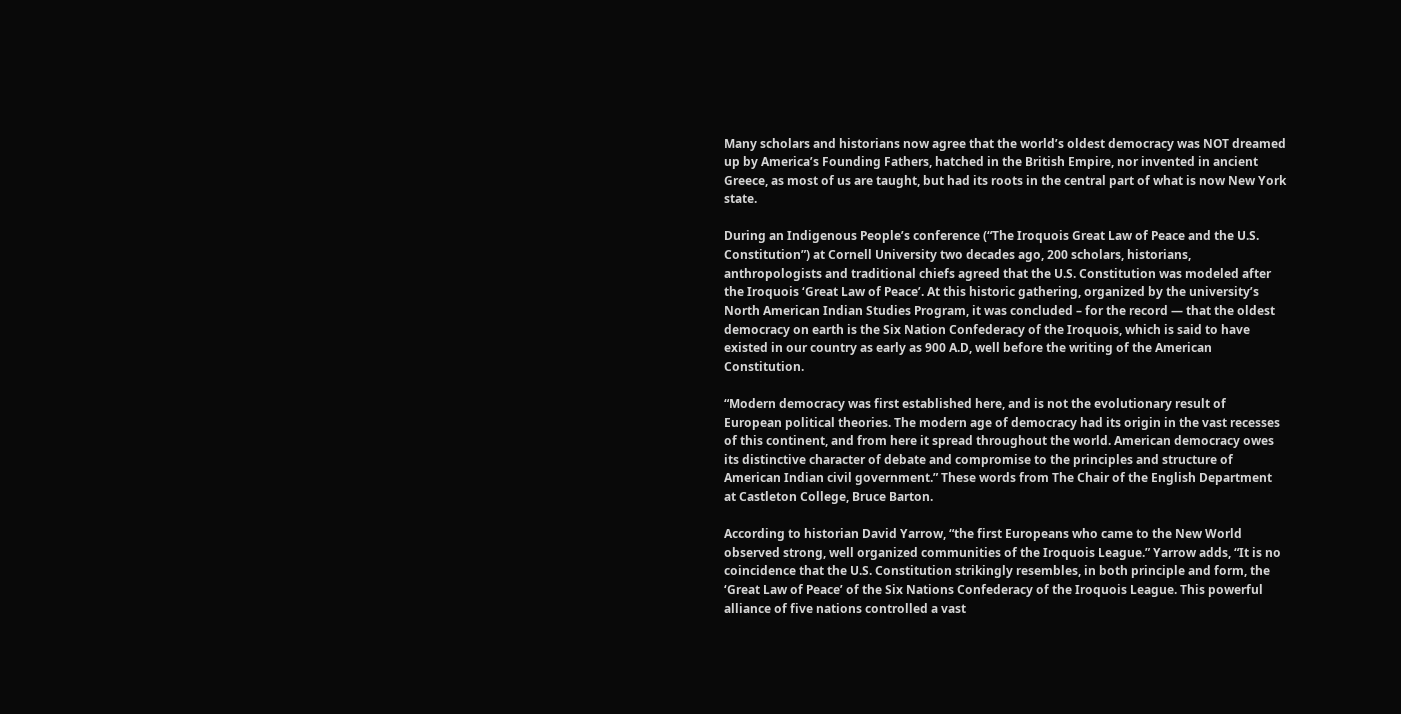Many scholars and historians now agree that the world’s oldest democracy was NOT dreamed up by America’s Founding Fathers, hatched in the British Empire, nor invented in ancient Greece, as most of us are taught, but had its roots in the central part of what is now New York state.

During an Indigenous People’s conference (“The Iroquois Great Law of Peace and the U.S. Constitution”) at Cornell University two decades ago, 200 scholars, historians, anthropologists and traditional chiefs agreed that the U.S. Constitution was modeled after the Iroquois ‘Great Law of Peace’. At this historic gathering, organized by the university’s North American Indian Studies Program, it was concluded – for the record — that the oldest democracy on earth is the Six Nation Confederacy of the Iroquois, which is said to have existed in our country as early as 900 A.D, well before the writing of the American Constitution.

“Modern democracy was first established here, and is not the evolutionary result of European political theories. The modern age of democracy had its origin in the vast recesses of this continent, and from here it spread throughout the world. American democracy owes its distinctive character of debate and compromise to the principles and structure of American Indian civil government.” These words from The Chair of the English Department at Castleton College, Bruce Barton.

According to historian David Yarrow, “the first Europeans who came to the New World observed strong, well organized communities of the Iroquois League.” Yarrow adds, “It is no coincidence that the U.S. Constitution strikingly resembles, in both principle and form, the ‘Great Law of Peace’ of the Six Nations Confederacy of the Iroquois League. This powerful alliance of five nations controlled a vast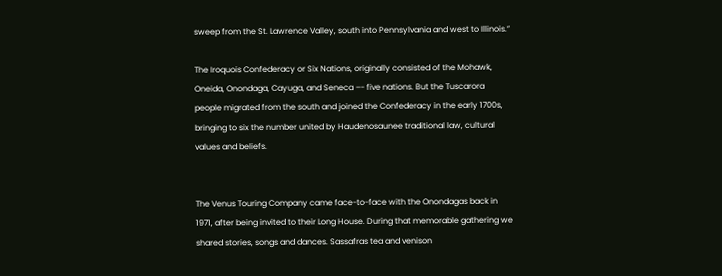sweep from the St. Lawrence Valley, south into Pennsylvania and west to Illinois.”

The Iroquois Confederacy or Six Nations, originally consisted of the Mohawk, Oneida, Onondaga, Cayuga, and Seneca –- five nations. But the Tuscarora people migrated from the south and joined the Confederacy in the early 1700s, bringing to six the number united by Haudenosaunee traditional law, cultural values and beliefs.


The Venus Touring Company came face-to-face with the Onondagas back in 1971, after being invited to their Long House. During that memorable gathering we shared stories, songs and dances. Sassafras tea and venison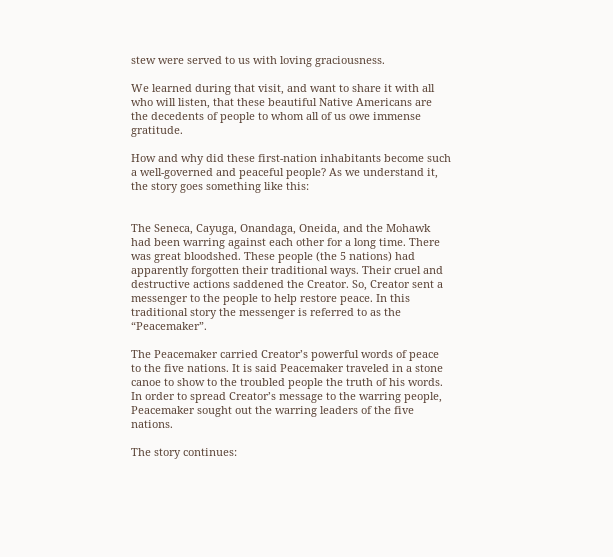stew were served to us with loving graciousness.

We learned during that visit, and want to share it with all who will listen, that these beautiful Native Americans are the decedents of people to whom all of us owe immense gratitude.

How and why did these first-nation inhabitants become such a well-governed and peaceful people? As we understand it, the story goes something like this:


The Seneca, Cayuga, Onandaga, Oneida, and the Mohawk had been warring against each other for a long time. There was great bloodshed. These people (the 5 nations) had apparently forgotten their traditional ways. Their cruel and destructive actions saddened the Creator. So, Creator sent a messenger to the people to help restore peace. In this traditional story the messenger is referred to as the “Peacemaker”.

The Peacemaker carried Creator’s powerful words of peace to the five nations. It is said Peacemaker traveled in a stone canoe to show to the troubled people the truth of his words. In order to spread Creator’s message to the warring people, Peacemaker sought out the warring leaders of the five nations.

The story continues: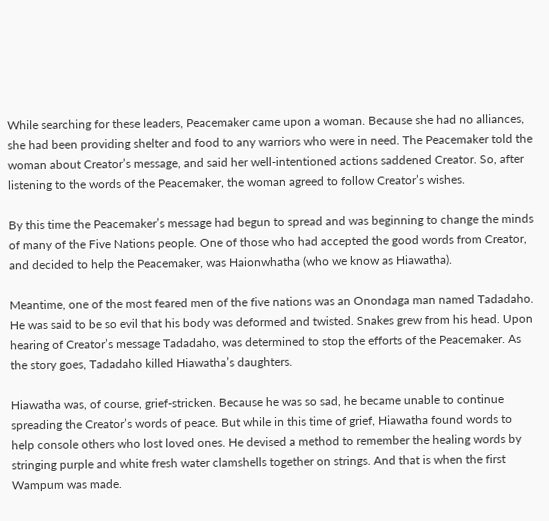While searching for these leaders, Peacemaker came upon a woman. Because she had no alliances, she had been providing shelter and food to any warriors who were in need. The Peacemaker told the woman about Creator’s message, and said her well-intentioned actions saddened Creator. So, after listening to the words of the Peacemaker, the woman agreed to follow Creator’s wishes.

By this time the Peacemaker’s message had begun to spread and was beginning to change the minds of many of the Five Nations people. One of those who had accepted the good words from Creator, and decided to help the Peacemaker, was Haionwhatha (who we know as Hiawatha).

Meantime, one of the most feared men of the five nations was an Onondaga man named Tadadaho. He was said to be so evil that his body was deformed and twisted. Snakes grew from his head. Upon hearing of Creator’s message Tadadaho, was determined to stop the efforts of the Peacemaker. As the story goes, Tadadaho killed Hiawatha’s daughters.

Hiawatha was, of course, grief-stricken. Because he was so sad, he became unable to continue spreading the Creator’s words of peace. But while in this time of grief, Hiawatha found words to help console others who lost loved ones. He devised a method to remember the healing words by stringing purple and white fresh water clamshells together on strings. And that is when the first Wampum was made.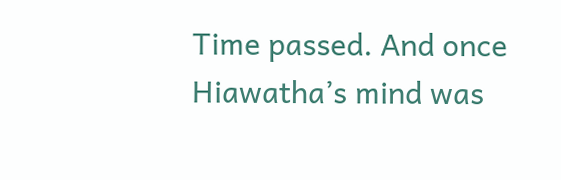Time passed. And once Hiawatha’s mind was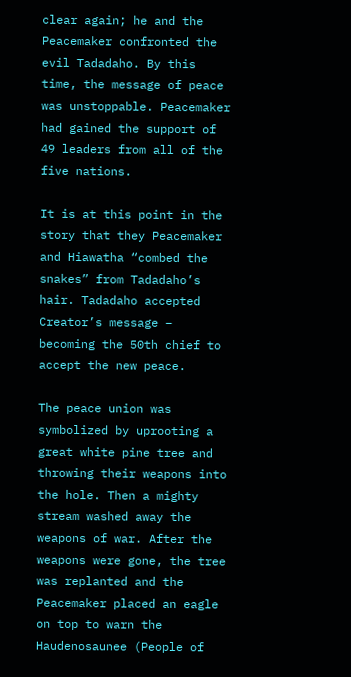clear again; he and the Peacemaker confronted the evil Tadadaho. By this time, the message of peace was unstoppable. Peacemaker had gained the support of 49 leaders from all of the five nations.

It is at this point in the story that they Peacemaker and Hiawatha “combed the snakes” from Tadadaho’s hair. Tadadaho accepted Creator’s message – becoming the 50th chief to accept the new peace.

The peace union was symbolized by uprooting a great white pine tree and throwing their weapons into the hole. Then a mighty stream washed away the weapons of war. After the weapons were gone, the tree was replanted and the Peacemaker placed an eagle on top to warn the Haudenosaunee (People of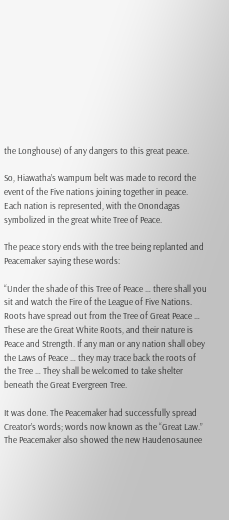the Longhouse) of any dangers to this great peace.

So, Hiawatha’s wampum belt was made to record the event of the Five nations joining together in peace. Each nation is represented, with the Onondagas symbolized in the great white Tree of Peace.

The peace story ends with the tree being replanted and Peacemaker saying these words:

“Under the shade of this Tree of Peace … there shall you sit and watch the Fire of the League of Five Nations. Roots have spread out from the Tree of Great Peace … These are the Great White Roots, and their nature is Peace and Strength. If any man or any nation shall obey the Laws of Peace … they may trace back the roots of the Tree … They shall be welcomed to take shelter beneath the Great Evergreen Tree.

It was done. The Peacemaker had successfully spread Creator’s words; words now known as the “Great Law.” The Peacemaker also showed the new Haudenosaunee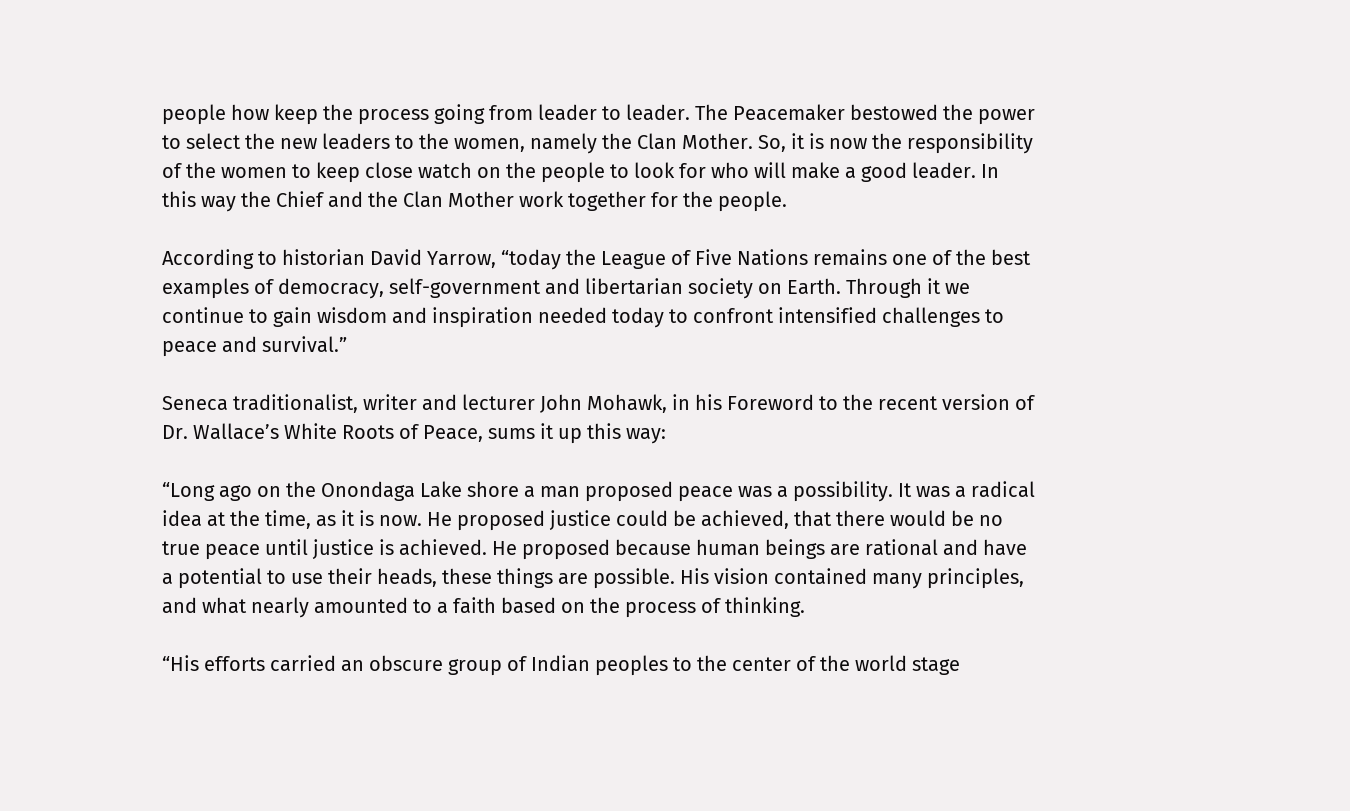people how keep the process going from leader to leader. The Peacemaker bestowed the power to select the new leaders to the women, namely the Clan Mother. So, it is now the responsibility of the women to keep close watch on the people to look for who will make a good leader. In this way the Chief and the Clan Mother work together for the people.

According to historian David Yarrow, “today the League of Five Nations remains one of the best examples of democracy, self-government and libertarian society on Earth. Through it we continue to gain wisdom and inspiration needed today to confront intensified challenges to peace and survival.”

Seneca traditionalist, writer and lecturer John Mohawk, in his Foreword to the recent version of Dr. Wallace’s White Roots of Peace, sums it up this way:

“Long ago on the Onondaga Lake shore a man proposed peace was a possibility. It was a radical idea at the time, as it is now. He proposed justice could be achieved, that there would be no true peace until justice is achieved. He proposed because human beings are rational and have a potential to use their heads, these things are possible. His vision contained many principles, and what nearly amounted to a faith based on the process of thinking.

“His efforts carried an obscure group of Indian peoples to the center of the world stage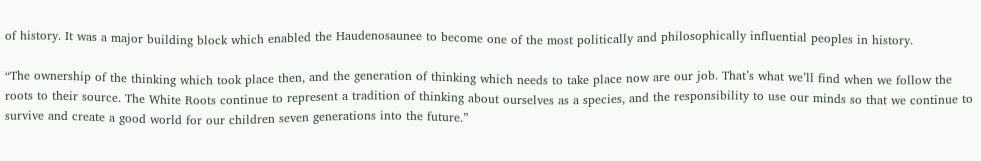of history. It was a major building block which enabled the Haudenosaunee to become one of the most politically and philosophically influential peoples in history.

“The ownership of the thinking which took place then, and the generation of thinking which needs to take place now are our job. That’s what we’ll find when we follow the roots to their source. The White Roots continue to represent a tradition of thinking about ourselves as a species, and the responsibility to use our minds so that we continue to survive and create a good world for our children seven generations into the future.”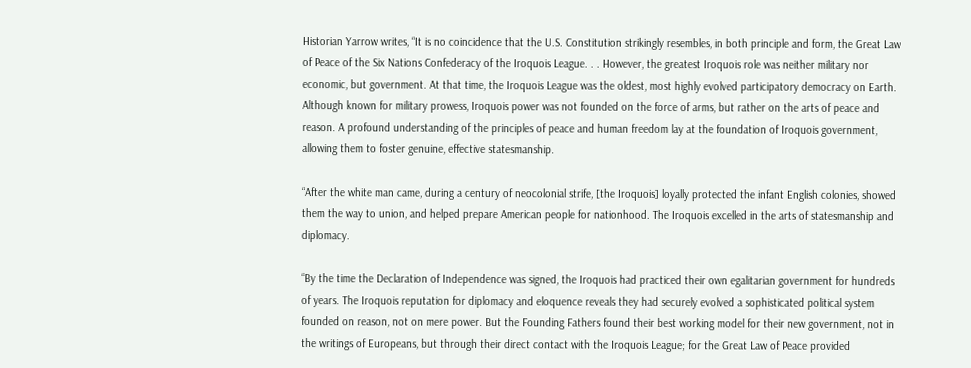Historian Yarrow writes, “It is no coincidence that the U.S. Constitution strikingly resembles, in both principle and form, the Great Law of Peace of the Six Nations Confederacy of the Iroquois League. . . However, the greatest Iroquois role was neither military nor economic, but government. At that time, the Iroquois League was the oldest, most highly evolved participatory democracy on Earth. Although known for military prowess, Iroquois power was not founded on the force of arms, but rather on the arts of peace and reason. A profound understanding of the principles of peace and human freedom lay at the foundation of Iroquois government, allowing them to foster genuine, effective statesmanship.

“After the white man came, during a century of neocolonial strife, [the Iroquois] loyally protected the infant English colonies, showed them the way to union, and helped prepare American people for nationhood. The Iroquois excelled in the arts of statesmanship and diplomacy.

“By the time the Declaration of Independence was signed, the Iroquois had practiced their own egalitarian government for hundreds of years. The Iroquois reputation for diplomacy and eloquence reveals they had securely evolved a sophisticated political system founded on reason, not on mere power. But the Founding Fathers found their best working model for their new government, not in the writings of Europeans, but through their direct contact with the Iroquois League; for the Great Law of Peace provided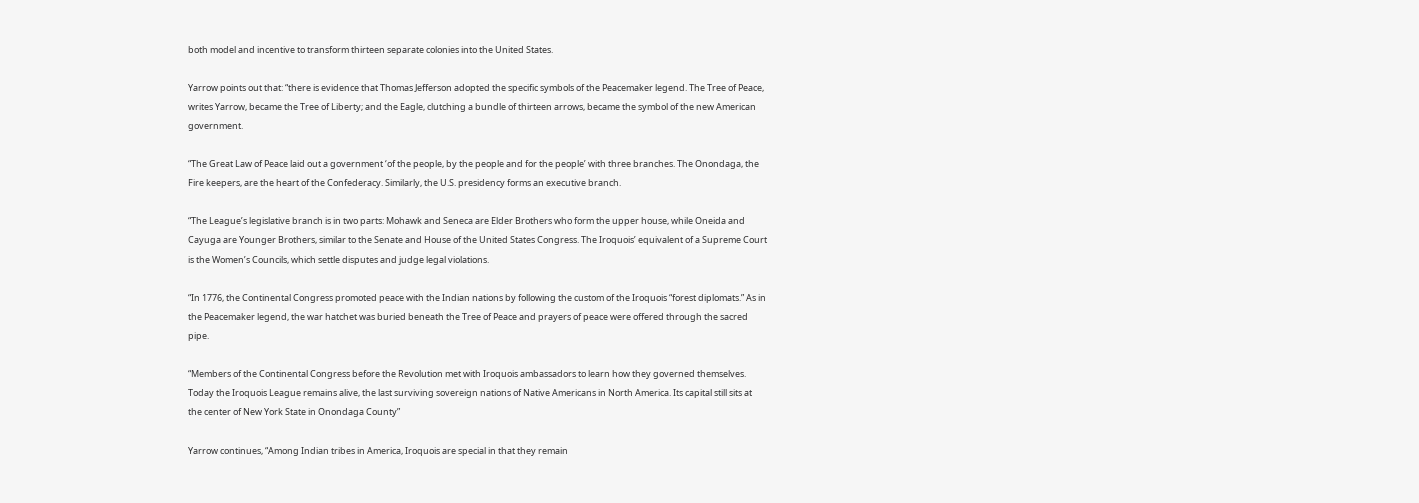both model and incentive to transform thirteen separate colonies into the United States.

Yarrow points out that: “there is evidence that Thomas Jefferson adopted the specific symbols of the Peacemaker legend. The Tree of Peace, writes Yarrow, became the Tree of Liberty; and the Eagle, clutching a bundle of thirteen arrows, became the symbol of the new American government.

“The Great Law of Peace laid out a government ‘of the people, by the people and for the people’ with three branches. The Onondaga, the Fire keepers, are the heart of the Confederacy. Similarly, the U.S. presidency forms an executive branch.

“The League’s legislative branch is in two parts: Mohawk and Seneca are Elder Brothers who form the upper house, while Oneida and Cayuga are Younger Brothers, similar to the Senate and House of the United States Congress. The Iroquois’ equivalent of a Supreme Court is the Women’s Councils, which settle disputes and judge legal violations.

“In 1776, the Continental Congress promoted peace with the Indian nations by following the custom of the Iroquois “forest diplomats.” As in the Peacemaker legend, the war hatchet was buried beneath the Tree of Peace and prayers of peace were offered through the sacred pipe.

“Members of the Continental Congress before the Revolution met with Iroquois ambassadors to learn how they governed themselves. Today the Iroquois League remains alive, the last surviving sovereign nations of Native Americans in North America. Its capital still sits at the center of New York State in Onondaga County”

Yarrow continues, “Among Indian tribes in America, Iroquois are special in that they remain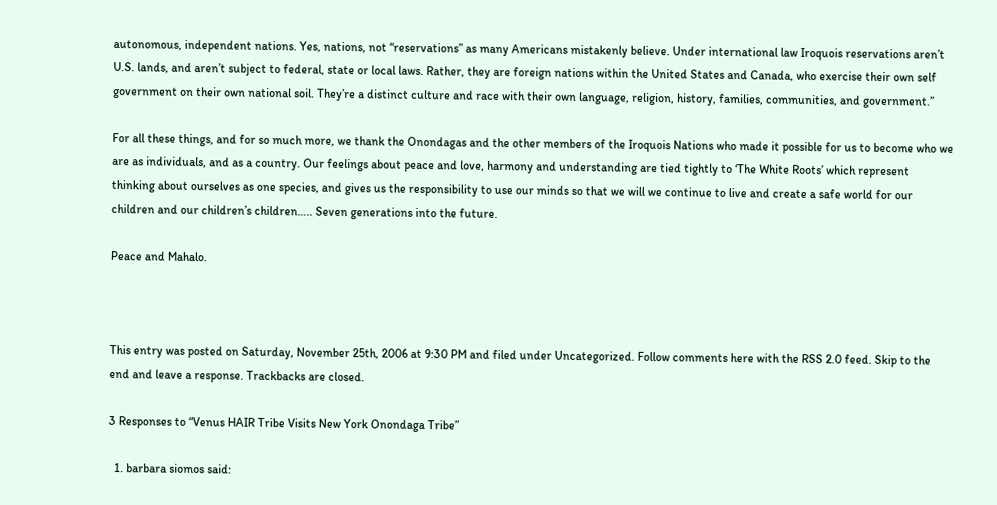autonomous, independent nations. Yes, nations, not “reservations” as many Americans mistakenly believe. Under international law Iroquois reservations aren’t U.S. lands, and aren’t subject to federal, state or local laws. Rather, they are foreign nations within the United States and Canada, who exercise their own self government on their own national soil. They’re a distinct culture and race with their own language, religion, history, families, communities, and government.”

For all these things, and for so much more, we thank the Onondagas and the other members of the Iroquois Nations who made it possible for us to become who we are as individuals, and as a country. Our feelings about peace and love, harmony and understanding are tied tightly to ‘The White Roots’ which represent thinking about ourselves as one species, and gives us the responsibility to use our minds so that we will we continue to live and create a safe world for our children and our children’s children….. Seven generations into the future.

Peace and Mahalo.



This entry was posted on Saturday, November 25th, 2006 at 9:30 PM and filed under Uncategorized. Follow comments here with the RSS 2.0 feed. Skip to the end and leave a response. Trackbacks are closed.

3 Responses to “Venus HAIR Tribe Visits New York Onondaga Tribe”

  1. barbara siomos said: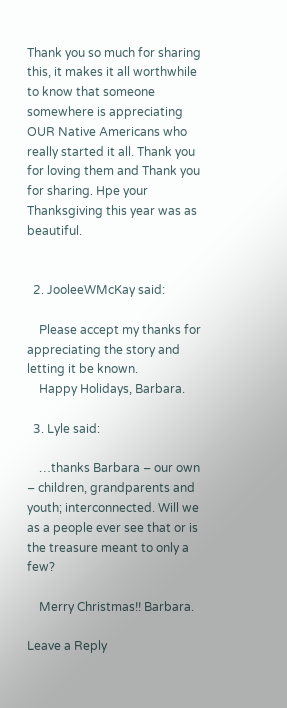Thank you so much for sharing this, it makes it all worthwhile to know that someone somewhere is appreciating OUR Native Americans who really started it all. Thank you for loving them and Thank you for sharing. Hpe your Thanksgiving this year was as beautiful.


  2. JooleeWMcKay said:

    Please accept my thanks for appreciating the story and letting it be known.
    Happy Holidays, Barbara.

  3. Lyle said:

    …thanks Barbara – our own – children, grandparents and youth; interconnected. Will we as a people ever see that or is the treasure meant to only a few?

    Merry Christmas!! Barbara.

Leave a Reply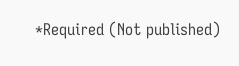*Required (Not published)